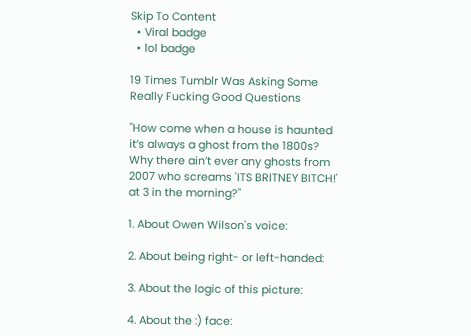Skip To Content
  • Viral badge
  • lol badge

19 Times Tumblr Was Asking Some Really Fucking Good Questions

"How come when a house is haunted it’s always a ghost from the 1800s? Why there ain’t ever any ghosts from 2007 who screams 'ITS BRITNEY BITCH!' at 3 in the morning?"

1. About Owen Wilson's voice:

2. About being right- or left-handed:

3. About the logic of this picture:

4. About the :) face: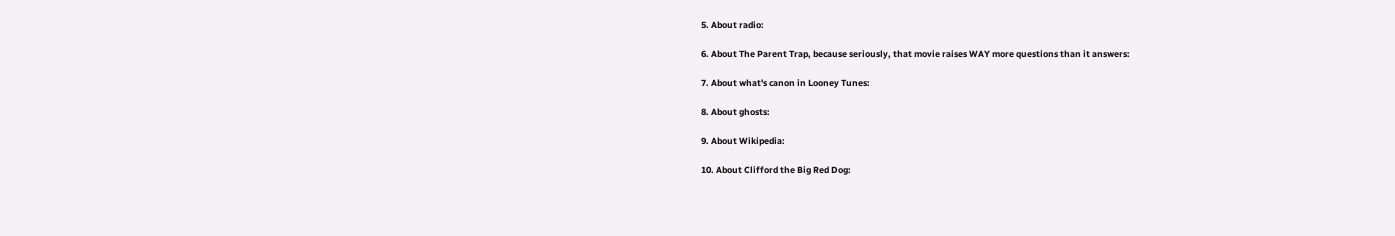5. About radio:

6. About The Parent Trap, because seriously, that movie raises WAY more questions than it answers:

7. About what's canon in Looney Tunes:

8. About ghosts:

9. About Wikipedia:

10. About Clifford the Big Red Dog: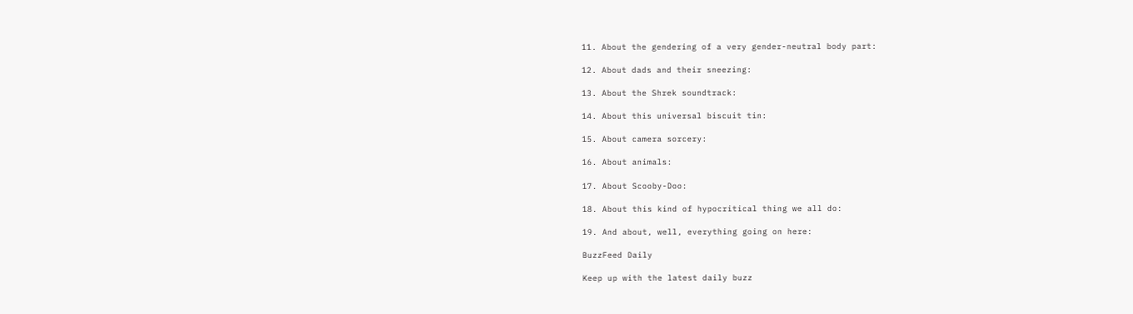11. About the gendering of a very gender-neutral body part:

12. About dads and their sneezing:

13. About the Shrek soundtrack:

14. About this universal biscuit tin:

15. About camera sorcery:

16. About animals:

17. About Scooby-Doo:

18. About this kind of hypocritical thing we all do:

19. And about, well, everything going on here:

BuzzFeed Daily

Keep up with the latest daily buzz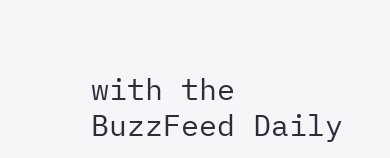with the BuzzFeed Daily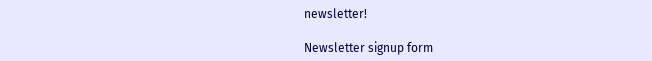newsletter!

Newsletter signup form